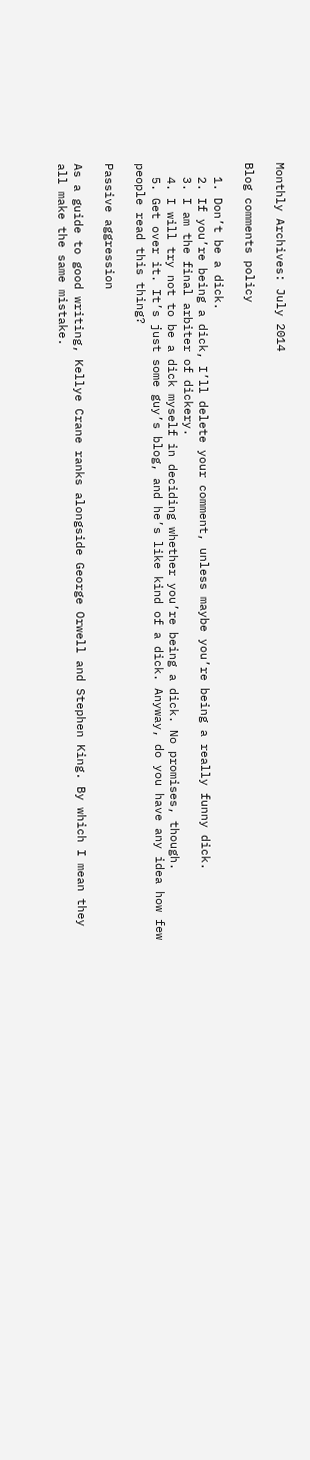Monthly Archives: July 2014

Blog comments policy

  1. Don’t be a dick.
  2. If you’re being a dick, I’ll delete your comment, unless maybe you’re being a really funny dick.
  3. I am the final arbiter of dickery.
  4. I will try not to be a dick myself in deciding whether you’re being a dick. No promises, though.
  5. Get over it. It’s just some guy’s blog, and he’s like kind of a dick. Anyway, do you have any idea how few people read this thing?

Passive aggression

As a guide to good writing, Kellye Crane ranks alongside George Orwell and Stephen King. By which I mean they all make the same mistake.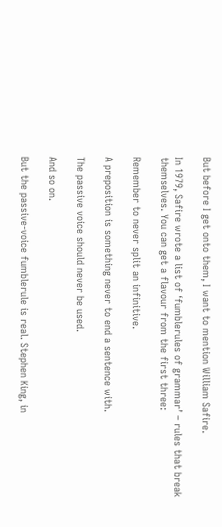But before I get onto them, I want to mention William Safire.

In 1979, Safire wrote a list of ‘fumblerules of grammar’ – rules that break themselves. You can get a flavour from the first three:

Remember to never split an infinitive.

A preposition is something never to end a sentence with.

The passive voice should never be used.

And so on.

But the passive-voice fumblerule is real. Stephen King, in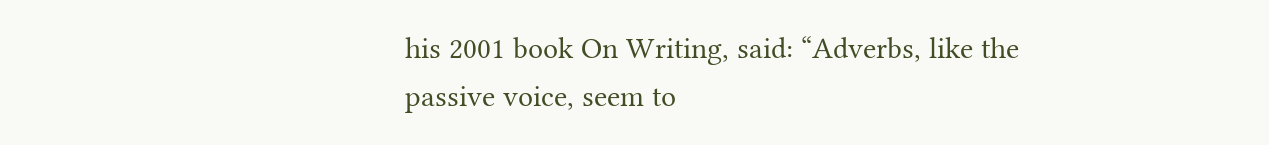his 2001 book On Writing, said: “Adverbs, like the passive voice, seem to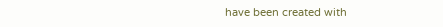have been created with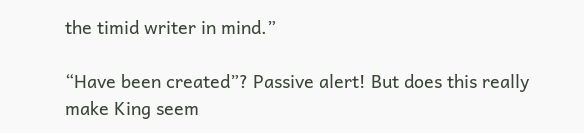the timid writer in mind.”

“Have been created”? Passive alert! But does this really make King seem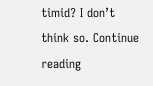timid? I don’t think so. Continue reading